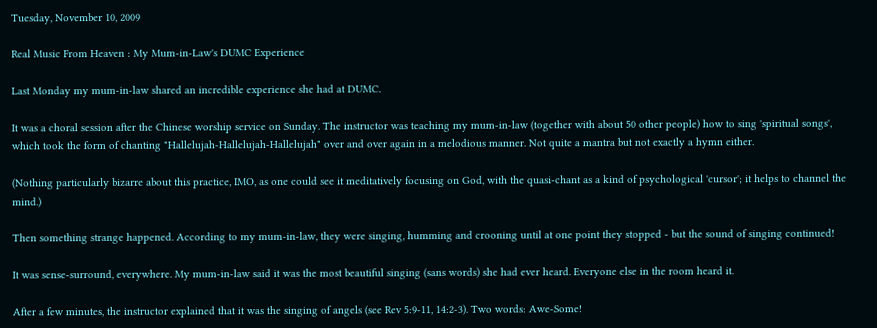Tuesday, November 10, 2009

Real Music From Heaven : My Mum-in-Law's DUMC Experience

Last Monday my mum-in-law shared an incredible experience she had at DUMC.

It was a choral session after the Chinese worship service on Sunday. The instructor was teaching my mum-in-law (together with about 50 other people) how to sing 'spiritual songs', which took the form of chanting "Hallelujah-Hallelujah-Hallelujah" over and over again in a melodious manner. Not quite a mantra but not exactly a hymn either.

(Nothing particularly bizarre about this practice, IMO, as one could see it meditatively focusing on God, with the quasi-chant as a kind of psychological 'cursor'; it helps to channel the mind.)

Then something strange happened. According to my mum-in-law, they were singing, humming and crooning until at one point they stopped - but the sound of singing continued!

It was sense-surround, everywhere. My mum-in-law said it was the most beautiful singing (sans words) she had ever heard. Everyone else in the room heard it.

After a few minutes, the instructor explained that it was the singing of angels (see Rev 5:9-11, 14:2-3). Two words: Awe-Some!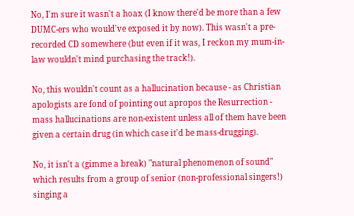No, I'm sure it wasn't a hoax (I know there'd be more than a few DUMC-ers who would've exposed it by now). This wasn't a pre-recorded CD somewhere (but even if it was, I reckon my mum-in-law wouldn't mind purchasing the track!).

No, this wouldn't count as a hallucination because - as Christian apologists are fond of pointing out apropos the Resurrection - mass hallucinations are non-existent unless all of them have been given a certain drug (in which case it'd be mass-drugging).

No, it isn't a (gimme a break) "natural phenomenon of sound" which results from a group of senior (non-professional singers!) singing a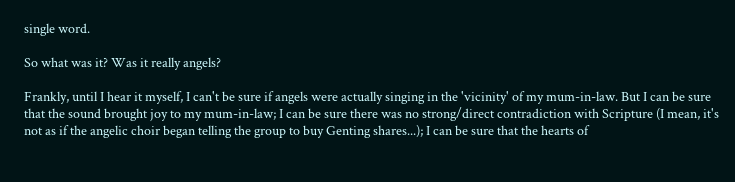single word.

So what was it? Was it really angels?

Frankly, until I hear it myself, I can't be sure if angels were actually singing in the 'vicinity' of my mum-in-law. But I can be sure that the sound brought joy to my mum-in-law; I can be sure there was no strong/direct contradiction with Scripture (I mean, it's not as if the angelic choir began telling the group to buy Genting shares...); I can be sure that the hearts of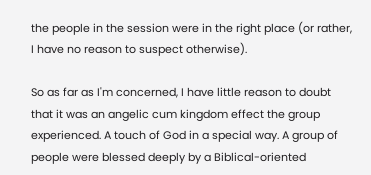the people in the session were in the right place (or rather, I have no reason to suspect otherwise).

So as far as I'm concerned, I have little reason to doubt that it was an angelic cum kingdom effect the group experienced. A touch of God in a special way. A group of people were blessed deeply by a Biblical-oriented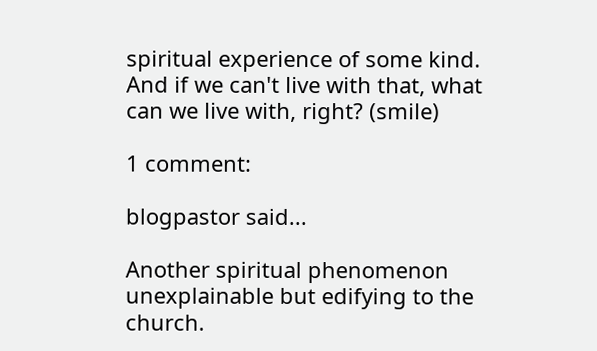spiritual experience of some kind. And if we can't live with that, what can we live with, right? (smile)

1 comment:

blogpastor said...

Another spiritual phenomenon unexplainable but edifying to the church.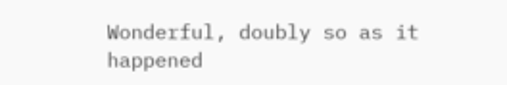Wonderful, doubly so as it happened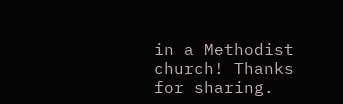in a Methodist church! Thanks for sharing.